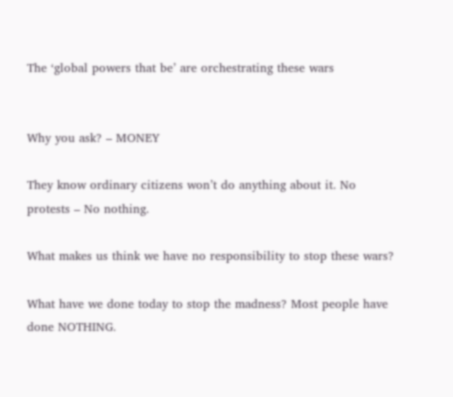The ‘global powers that be’ are orchestrating these wars


Why you ask? – MONEY

They know ordinary citizens won’t do anything about it. No protests – No nothing.

What makes us think we have no responsibility to stop these wars?

What have we done today to stop the madness? Most people have done NOTHING.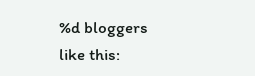%d bloggers like this: